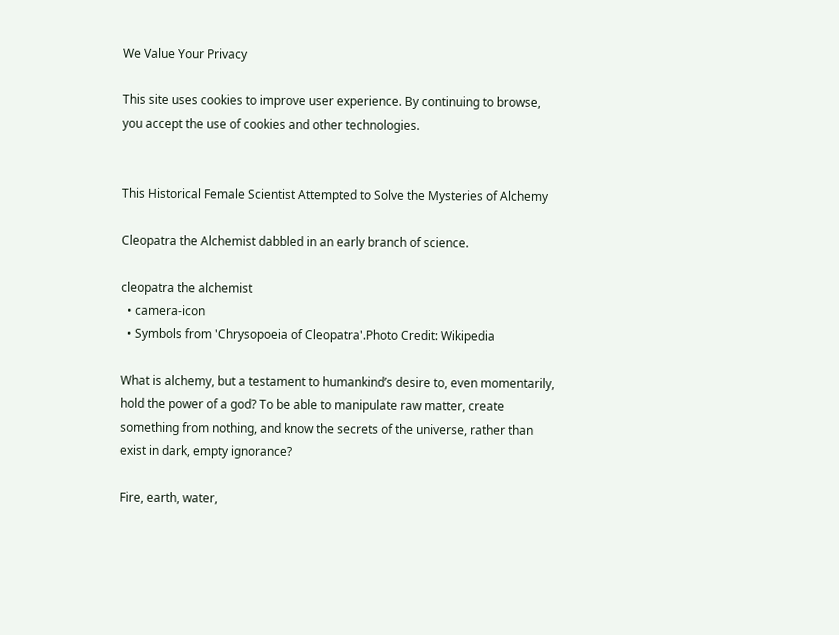We Value Your Privacy

This site uses cookies to improve user experience. By continuing to browse, you accept the use of cookies and other technologies.


This Historical Female Scientist Attempted to Solve the Mysteries of Alchemy

Cleopatra the Alchemist dabbled in an early branch of science.

cleopatra the alchemist
  • camera-icon
  • Symbols from 'Chrysopoeia of Cleopatra'.Photo Credit: Wikipedia

What is alchemy, but a testament to humankind’s desire to, even momentarily, hold the power of a god? To be able to manipulate raw matter, create something from nothing, and know the secrets of the universe, rather than exist in dark, empty ignorance?

Fire, earth, water,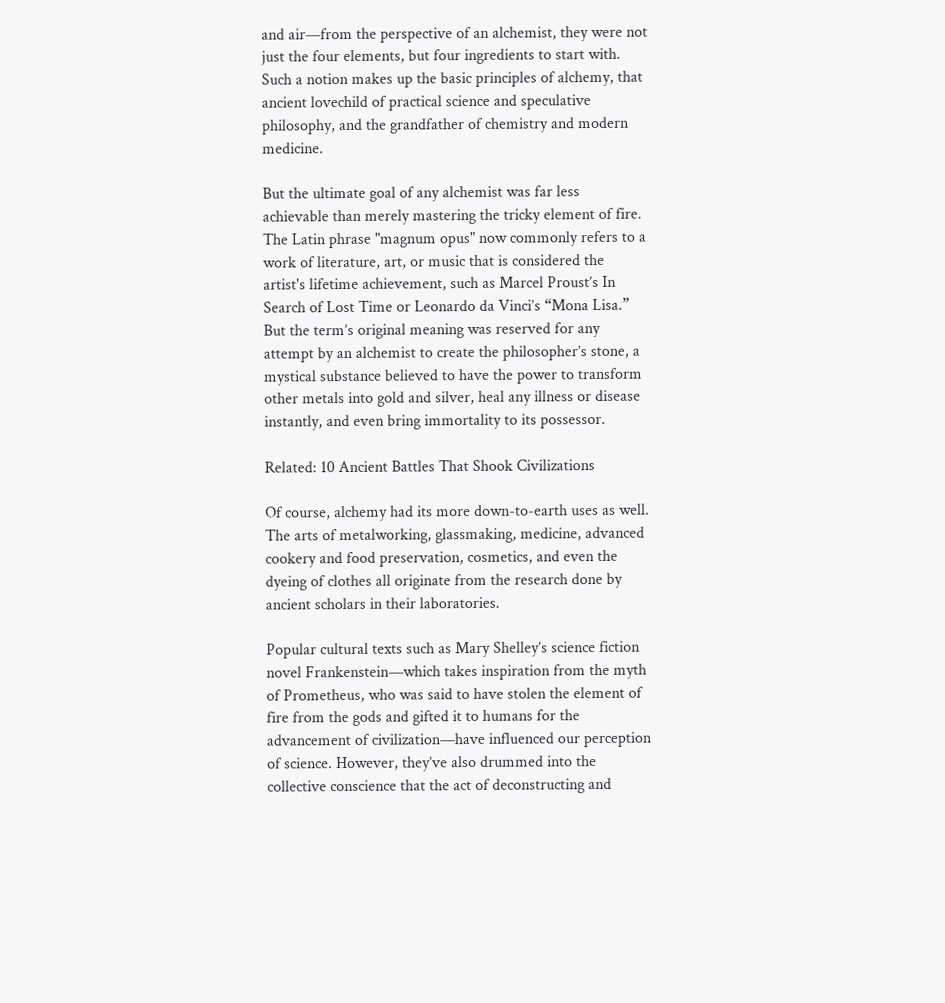and air—from the perspective of an alchemist, they were not just the four elements, but four ingredients to start with. Such a notion makes up the basic principles of alchemy, that ancient lovechild of practical science and speculative philosophy, and the grandfather of chemistry and modern medicine.

But the ultimate goal of any alchemist was far less achievable than merely mastering the tricky element of fire. The Latin phrase "magnum opus" now commonly refers to a work of literature, art, or music that is considered the artist's lifetime achievement, such as Marcel Proust’s In Search of Lost Time or Leonardo da Vinci’s “Mona Lisa.” But the term’s original meaning was reserved for any attempt by an alchemist to create the philosopher’s stone, a mystical substance believed to have the power to transform other metals into gold and silver, heal any illness or disease instantly, and even bring immortality to its possessor.

Related: 10 Ancient Battles That Shook Civilizations

Of course, alchemy had its more down-to-earth uses as well. The arts of metalworking, glassmaking, medicine, advanced cookery and food preservation, cosmetics, and even the dyeing of clothes all originate from the research done by ancient scholars in their laboratories.

Popular cultural texts such as Mary Shelley’s science fiction novel Frankenstein—which takes inspiration from the myth of Prometheus, who was said to have stolen the element of fire from the gods and gifted it to humans for the advancement of civilization—have influenced our perception of science. However, they’ve also drummed into the collective conscience that the act of deconstructing and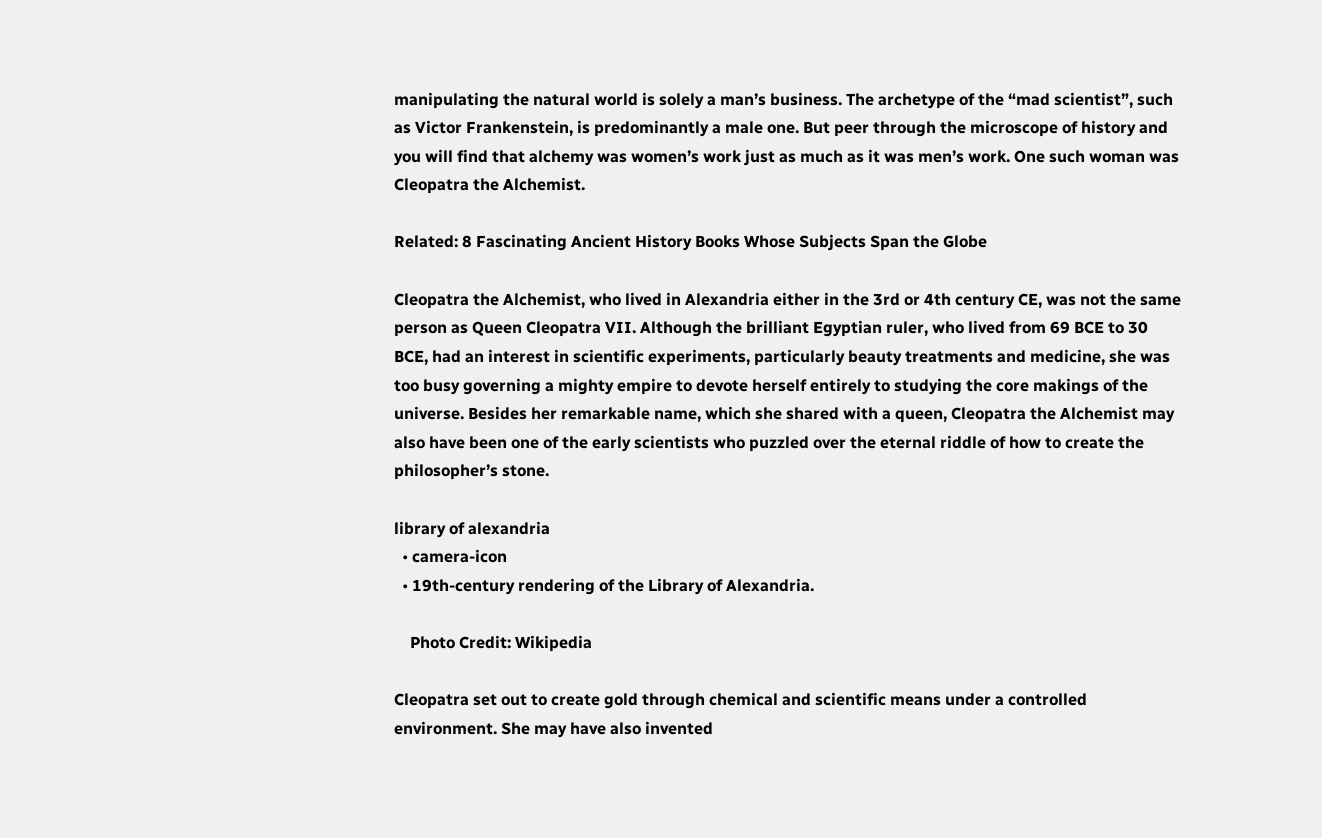manipulating the natural world is solely a man’s business. The archetype of the “mad scientist”, such as Victor Frankenstein, is predominantly a male one. But peer through the microscope of history and you will find that alchemy was women’s work just as much as it was men’s work. One such woman was Cleopatra the Alchemist.

Related: 8 Fascinating Ancient History Books Whose Subjects Span the Globe

Cleopatra the Alchemist, who lived in Alexandria either in the 3rd or 4th century CE, was not the same person as Queen Cleopatra VII. Although the brilliant Egyptian ruler, who lived from 69 BCE to 30 BCE, had an interest in scientific experiments, particularly beauty treatments and medicine, she was too busy governing a mighty empire to devote herself entirely to studying the core makings of the universe. Besides her remarkable name, which she shared with a queen, Cleopatra the Alchemist may also have been one of the early scientists who puzzled over the eternal riddle of how to create the philosopher’s stone.

library of alexandria
  • camera-icon
  • 19th-century rendering of the Library of Alexandria.

    Photo Credit: Wikipedia

Cleopatra set out to create gold through chemical and scientific means under a controlled environment. She may have also invented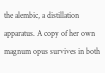the alembic, a distillation apparatus. A copy of her own magnum opus survives in both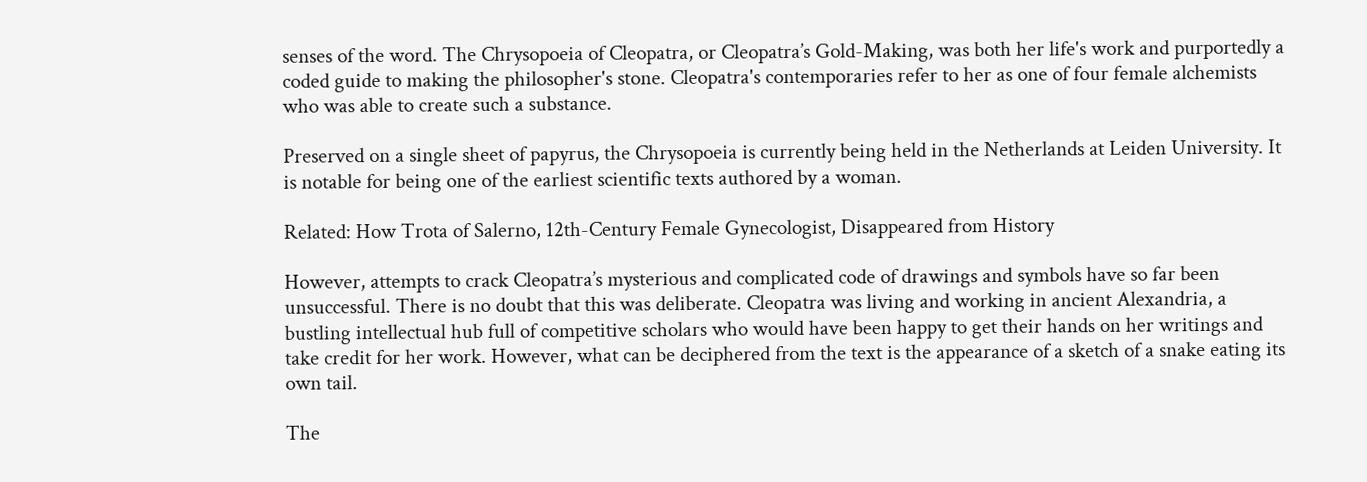senses of the word. The Chrysopoeia of Cleopatra, or Cleopatra’s Gold-Making, was both her life's work and purportedly a coded guide to making the philosopher's stone. Cleopatra's contemporaries refer to her as one of four female alchemists who was able to create such a substance.

Preserved on a single sheet of papyrus, the Chrysopoeia is currently being held in the Netherlands at Leiden University. It is notable for being one of the earliest scientific texts authored by a woman.

Related: How Trota of Salerno, 12th-Century Female Gynecologist, Disappeared from History

However, attempts to crack Cleopatra’s mysterious and complicated code of drawings and symbols have so far been unsuccessful. There is no doubt that this was deliberate. Cleopatra was living and working in ancient Alexandria, a bustling intellectual hub full of competitive scholars who would have been happy to get their hands on her writings and take credit for her work. However, what can be deciphered from the text is the appearance of a sketch of a snake eating its own tail.

The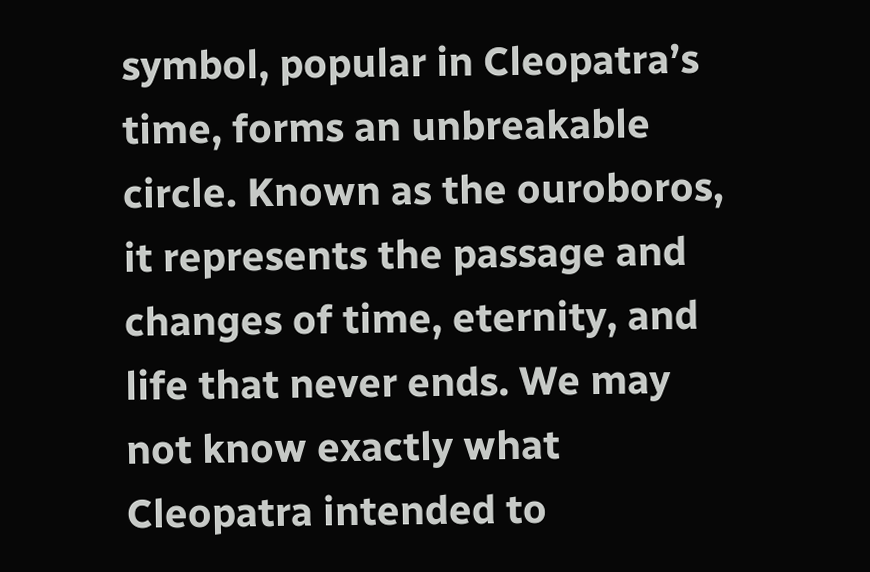symbol, popular in Cleopatra’s time, forms an unbreakable circle. Known as the ouroboros, it represents the passage and changes of time, eternity, and life that never ends. We may not know exactly what Cleopatra intended to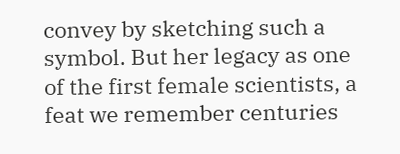convey by sketching such a symbol. But her legacy as one of the first female scientists, a feat we remember centuries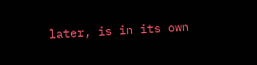later, is in its own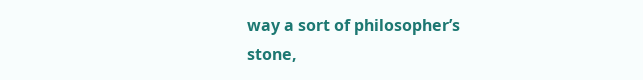way a sort of philosopher’s stone,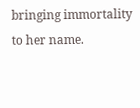bringing immortality to her name.